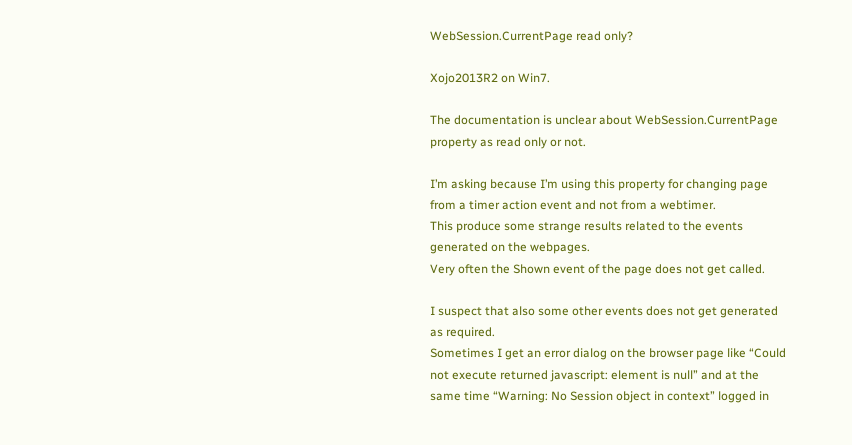WebSession.CurrentPage read only?

Xojo2013R2 on Win7.

The documentation is unclear about WebSession.CurrentPage property as read only or not.

I’m asking because I’m using this property for changing page from a timer action event and not from a webtimer.
This produce some strange results related to the events generated on the webpages.
Very often the Shown event of the page does not get called.

I suspect that also some other events does not get generated as required.
Sometimes I get an error dialog on the browser page like “Could not execute returned javascript: element is null” and at the same time “Warning: No Session object in context” logged in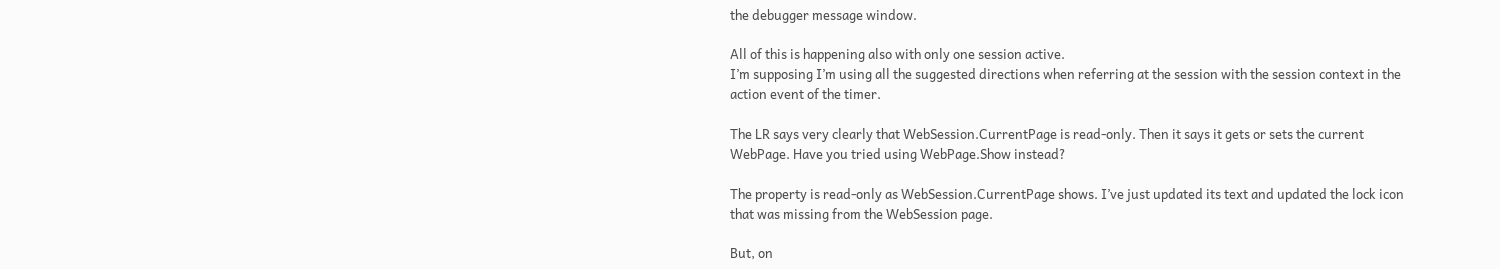the debugger message window.

All of this is happening also with only one session active.
I’m supposing I’m using all the suggested directions when referring at the session with the session context in the action event of the timer.

The LR says very clearly that WebSession.CurrentPage is read-only. Then it says it gets or sets the current WebPage. Have you tried using WebPage.Show instead?

The property is read-only as WebSession.CurrentPage shows. I’ve just updated its text and updated the lock icon that was missing from the WebSession page.

But, on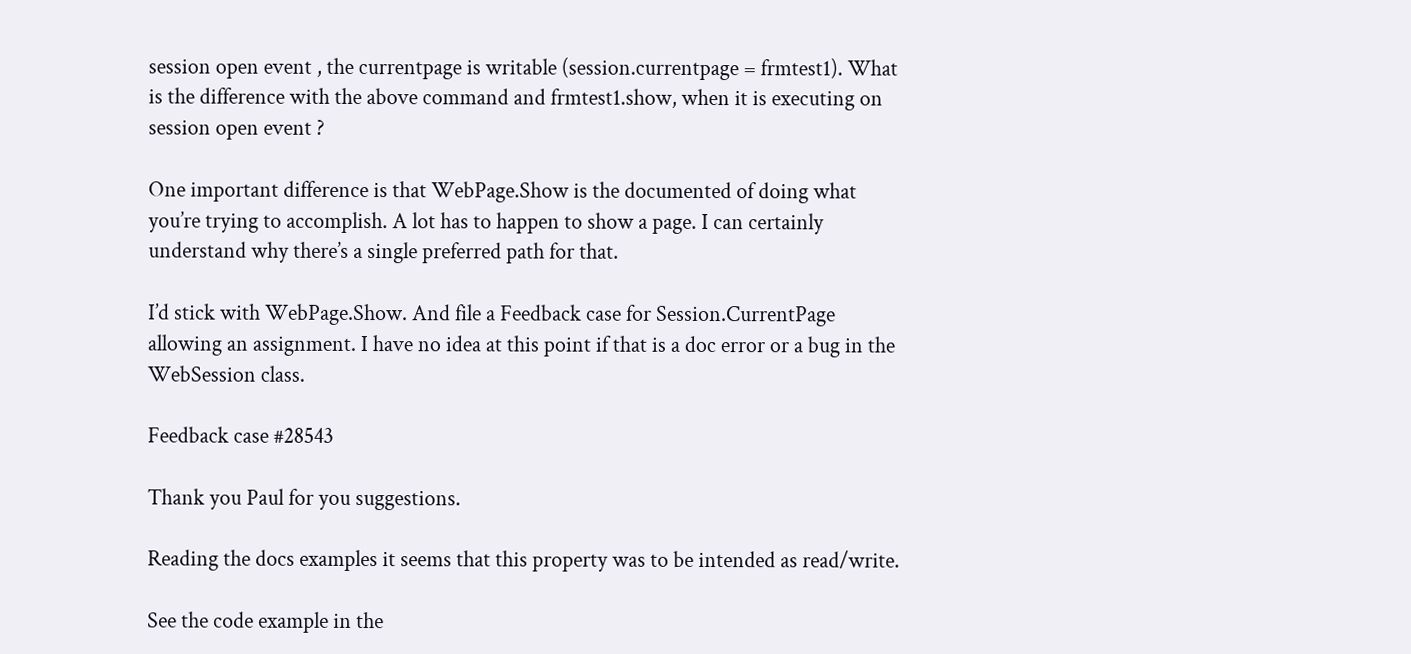session open event , the currentpage is writable (session.currentpage = frmtest1). What is the difference with the above command and frmtest1.show, when it is executing on session open event ?

One important difference is that WebPage.Show is the documented of doing what you’re trying to accomplish. A lot has to happen to show a page. I can certainly understand why there’s a single preferred path for that.

I’d stick with WebPage.Show. And file a Feedback case for Session.CurrentPage allowing an assignment. I have no idea at this point if that is a doc error or a bug in the WebSession class.

Feedback case #28543

Thank you Paul for you suggestions.

Reading the docs examples it seems that this property was to be intended as read/write.

See the code example in the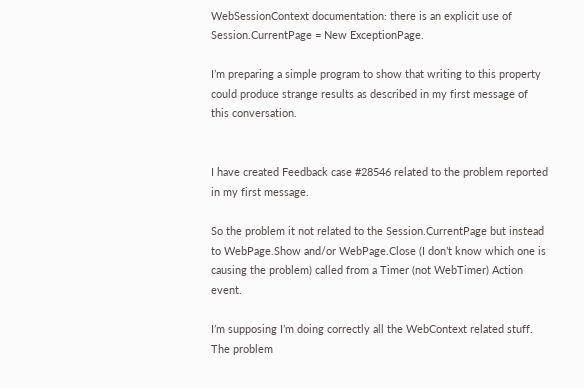WebSessionContext documentation: there is an explicit use of Session.CurrentPage = New ExceptionPage.

I’m preparing a simple program to show that writing to this property could produce strange results as described in my first message of this conversation.


I have created Feedback case #28546 related to the problem reported in my first message.

So the problem it not related to the Session.CurrentPage but instead to WebPage.Show and/or WebPage.Close (I don’t know which one is causing the problem) called from a Timer (not WebTimer) Action event.

I’m supposing I’m doing correctly all the WebContext related stuff.
The problem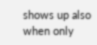shows up also when only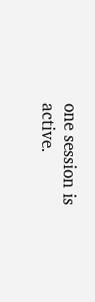one session is active.